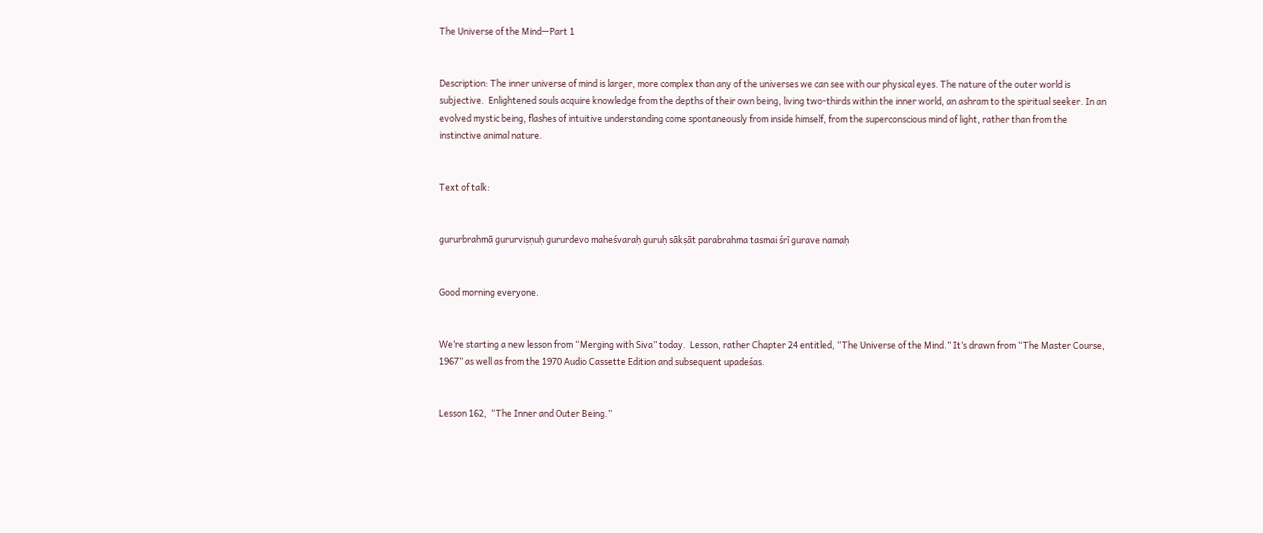The Universe of the Mind—Part 1


Description: The inner universe of mind is larger, more complex than any of the universes we can see with our physical eyes. The nature of the outer world is subjective.  Enlightened souls acquire knowledge from the depths of their own being, living two-thirds within the inner world, an ashram to the spiritual seeker. In an evolved mystic being, flashes of intuitive understanding come spontaneously from inside himself, from the superconscious mind of light, rather than from the instinctive animal nature.


Text of talk:


gururbrahmā gururviṣṇuḥ gururdevo maheśvaraḥ guruḥ sākṣāt parabrahma tasmai śrī gurave namaḥ


Good morning everyone.


We’re starting a new lesson from “Merging with Siva” today.  Lesson, rather Chapter 24 entitled, “The Universe of the Mind.” It’s drawn from “The Master Course, 1967” as well as from the 1970 Audio Cassette Edition and subsequent upadeśas.


Lesson 162,  “The Inner and Outer Being.”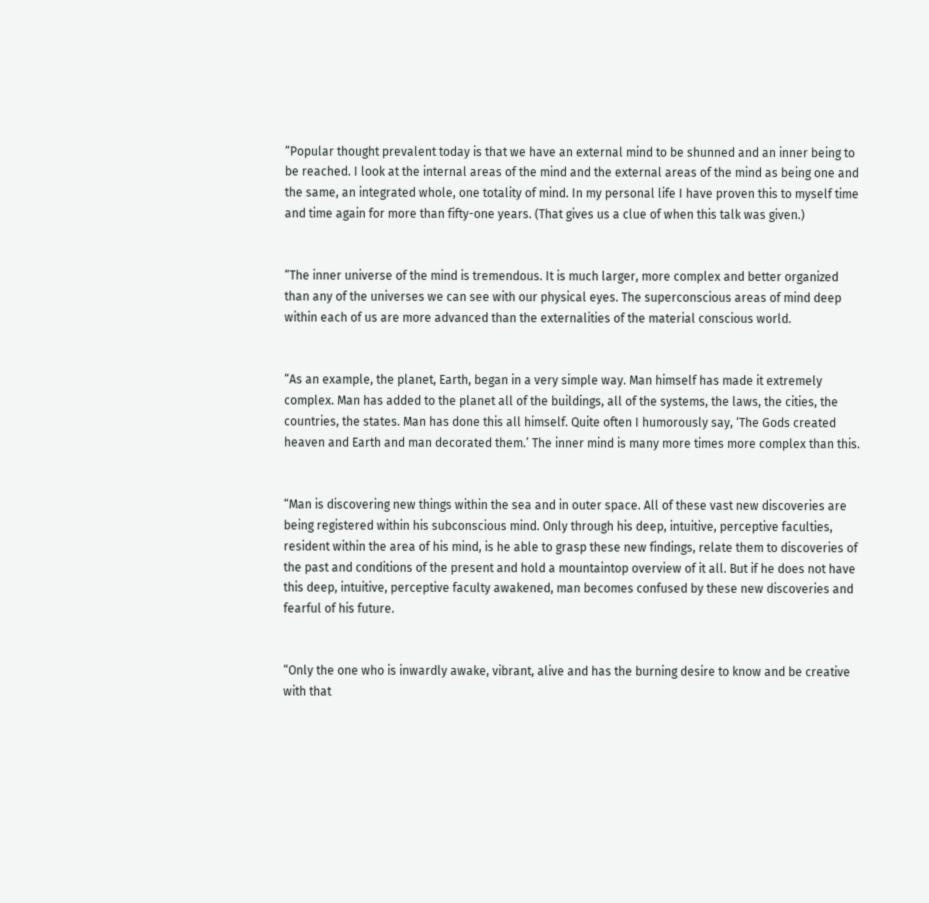“Popular thought prevalent today is that we have an external mind to be shunned and an inner being to be reached. I look at the internal areas of the mind and the external areas of the mind as being one and the same, an integrated whole, one totality of mind. In my personal life I have proven this to myself time and time again for more than fifty-one years. (That gives us a clue of when this talk was given.)


“The inner universe of the mind is tremendous. It is much larger, more complex and better organized than any of the universes we can see with our physical eyes. The superconscious areas of mind deep within each of us are more advanced than the externalities of the material conscious world.


“As an example, the planet, Earth, began in a very simple way. Man himself has made it extremely complex. Man has added to the planet all of the buildings, all of the systems, the laws, the cities, the countries, the states. Man has done this all himself. Quite often I humorously say, ‘The Gods created heaven and Earth and man decorated them.’ The inner mind is many more times more complex than this.


“Man is discovering new things within the sea and in outer space. All of these vast new discoveries are being registered within his subconscious mind. Only through his deep, intuitive, perceptive faculties, resident within the area of his mind, is he able to grasp these new findings, relate them to discoveries of the past and conditions of the present and hold a mountaintop overview of it all. But if he does not have this deep, intuitive, perceptive faculty awakened, man becomes confused by these new discoveries and fearful of his future.


“Only the one who is inwardly awake, vibrant, alive and has the burning desire to know and be creative with that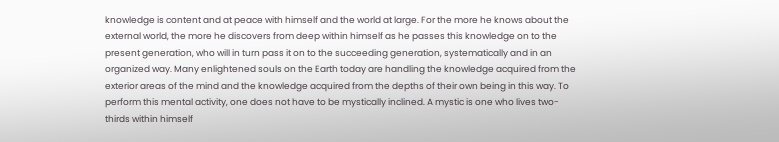knowledge is content and at peace with himself and the world at large. For the more he knows about the external world, the more he discovers from deep within himself as he passes this knowledge on to the present generation, who will in turn pass it on to the succeeding generation, systematically and in an organized way. Many enlightened souls on the Earth today are handling the knowledge acquired from the exterior areas of the mind and the knowledge acquired from the depths of their own being in this way. To perform this mental activity, one does not have to be mystically inclined. A mystic is one who lives two-thirds within himself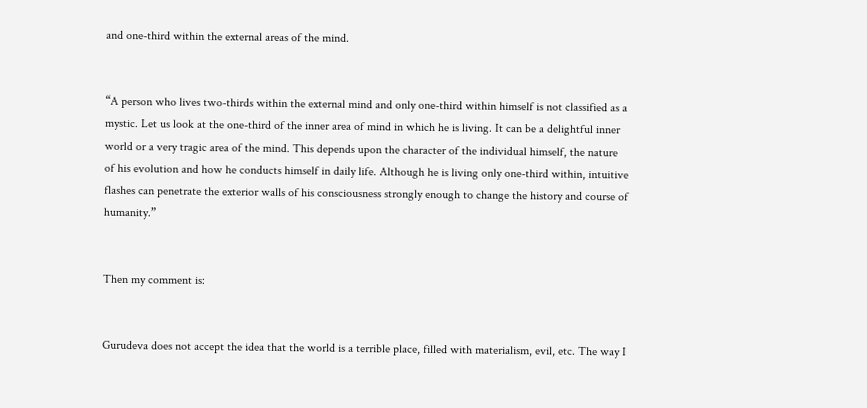and one-third within the external areas of the mind.


“A person who lives two-thirds within the external mind and only one-third within himself is not classified as a mystic. Let us look at the one-third of the inner area of mind in which he is living. It can be a delightful inner world or a very tragic area of the mind. This depends upon the character of the individual himself, the nature of his evolution and how he conducts himself in daily life. Although he is living only one-third within, intuitive flashes can penetrate the exterior walls of his consciousness strongly enough to change the history and course of humanity.”


Then my comment is:


Gurudeva does not accept the idea that the world is a terrible place, filled with materialism, evil, etc. The way I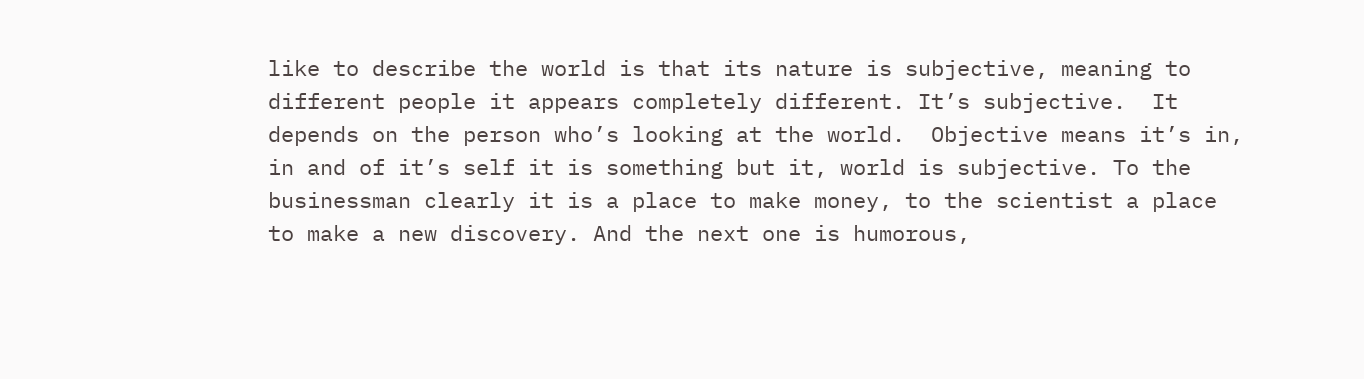like to describe the world is that its nature is subjective, meaning to different people it appears completely different. It’s subjective.  It depends on the person who’s looking at the world.  Objective means it’s in, in and of it’s self it is something but it, world is subjective. To the businessman clearly it is a place to make money, to the scientist a place to make a new discovery. And the next one is humorous,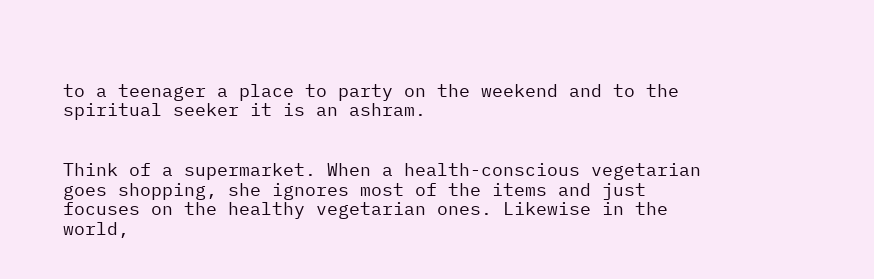to a teenager a place to party on the weekend and to the spiritual seeker it is an ashram.


Think of a supermarket. When a health-conscious vegetarian goes shopping, she ignores most of the items and just focuses on the healthy vegetarian ones. Likewise in the world,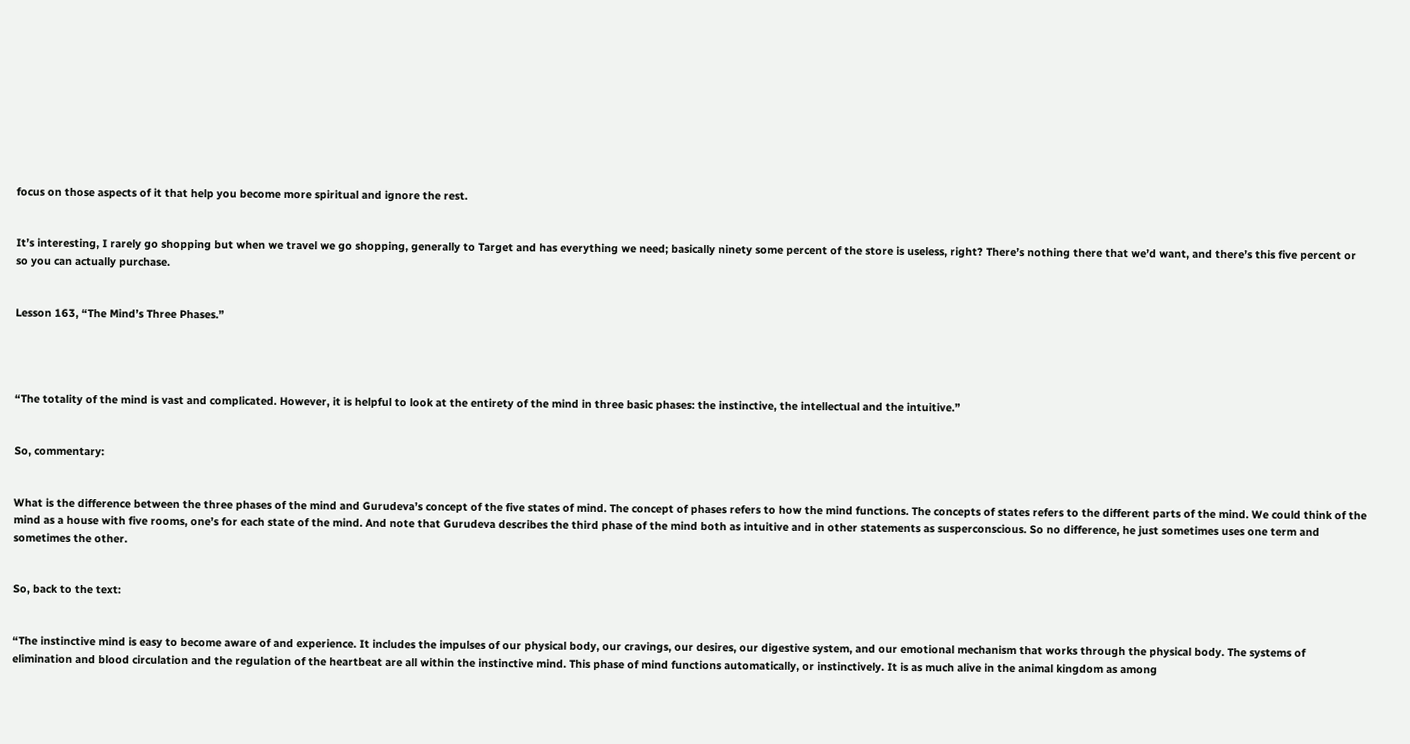focus on those aspects of it that help you become more spiritual and ignore the rest.


It’s interesting, I rarely go shopping but when we travel we go shopping, generally to Target and has everything we need; basically ninety some percent of the store is useless, right? There’s nothing there that we’d want, and there’s this five percent or so you can actually purchase.


Lesson 163, “The Mind’s Three Phases.”




“The totality of the mind is vast and complicated. However, it is helpful to look at the entirety of the mind in three basic phases: the instinctive, the intellectual and the intuitive.”


So, commentary:


What is the difference between the three phases of the mind and Gurudeva’s concept of the five states of mind. The concept of phases refers to how the mind functions. The concepts of states refers to the different parts of the mind. We could think of the mind as a house with five rooms, one’s for each state of the mind. And note that Gurudeva describes the third phase of the mind both as intuitive and in other statements as susperconscious. So no difference, he just sometimes uses one term and sometimes the other.


So, back to the text:


“The instinctive mind is easy to become aware of and experience. It includes the impulses of our physical body, our cravings, our desires, our digestive system, and our emotional mechanism that works through the physical body. The systems of elimination and blood circulation and the regulation of the heartbeat are all within the instinctive mind. This phase of mind functions automatically, or instinctively. It is as much alive in the animal kingdom as among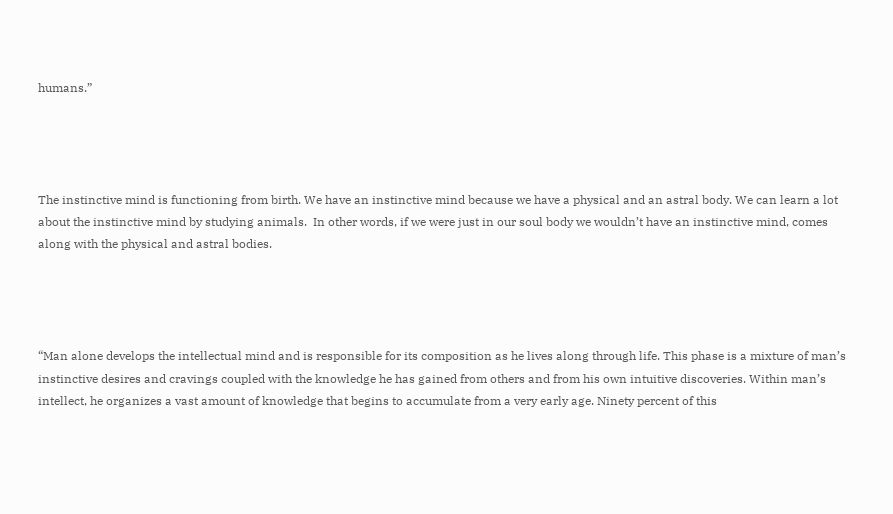humans.”




The instinctive mind is functioning from birth. We have an instinctive mind because we have a physical and an astral body. We can learn a lot about the instinctive mind by studying animals.  In other words, if we were just in our soul body we wouldn’t have an instinctive mind, comes along with the physical and astral bodies.




“Man alone develops the intellectual mind and is responsible for its composition as he lives along through life. This phase is a mixture of man’s instinctive desires and cravings coupled with the knowledge he has gained from others and from his own intuitive discoveries. Within man’s intellect, he organizes a vast amount of knowledge that begins to accumulate from a very early age. Ninety percent of this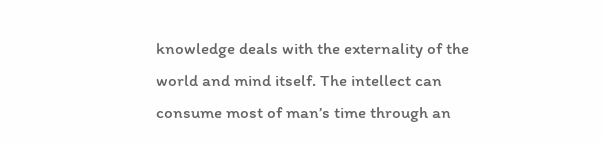knowledge deals with the externality of the world and mind itself. The intellect can consume most of man’s time through an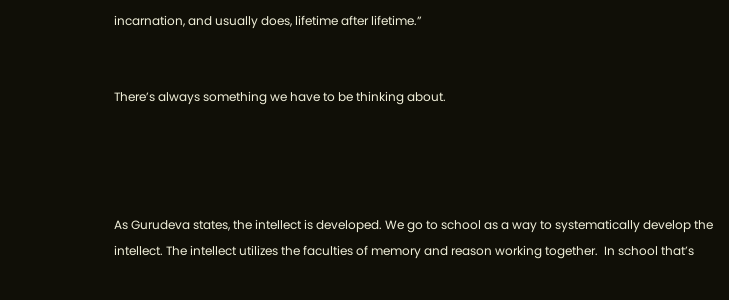incarnation, and usually does, lifetime after lifetime.”


There’s always something we have to be thinking about.




As Gurudeva states, the intellect is developed. We go to school as a way to systematically develop the intellect. The intellect utilizes the faculties of memory and reason working together.  In school that’s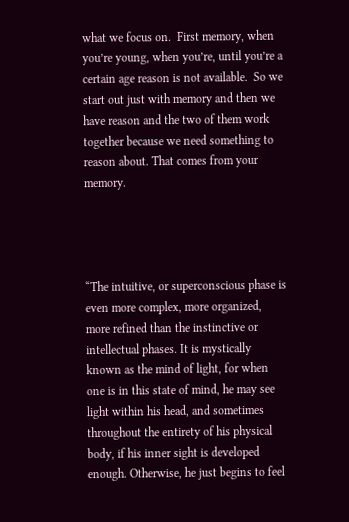what we focus on.  First memory, when you’re young, when you’re, until you’re a certain age reason is not available.  So we start out just with memory and then we have reason and the two of them work together because we need something to reason about. That comes from your memory.




“The intuitive, or superconscious phase is even more complex, more organized, more refined than the instinctive or intellectual phases. It is mystically known as the mind of light, for when one is in this state of mind, he may see light within his head, and sometimes throughout the entirety of his physical body, if his inner sight is developed enough. Otherwise, he just begins to feel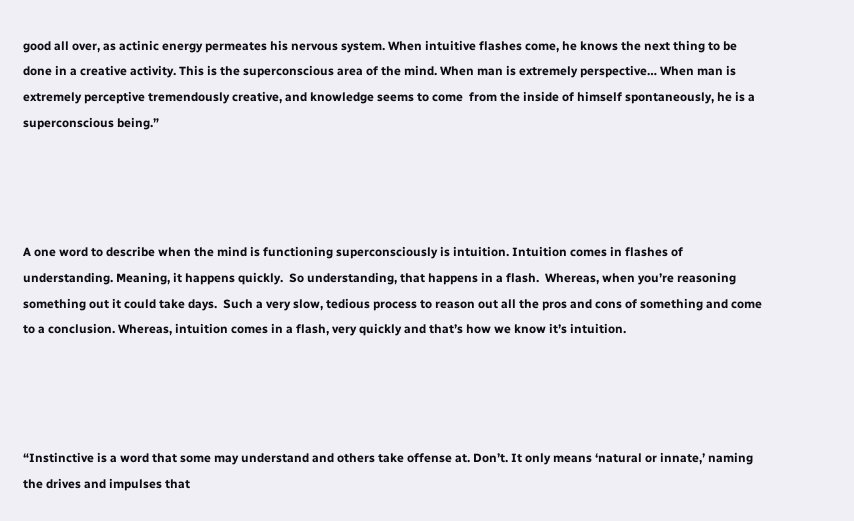good all over, as actinic energy permeates his nervous system. When intuitive flashes come, he knows the next thing to be done in a creative activity. This is the superconscious area of the mind. When man is extremely perspective… When man is extremely perceptive tremendously creative, and knowledge seems to come  from the inside of himself spontaneously, he is a superconscious being.”




A one word to describe when the mind is functioning superconsciously is intuition. Intuition comes in flashes of understanding. Meaning, it happens quickly.  So understanding, that happens in a flash.  Whereas, when you’re reasoning something out it could take days.  Such a very slow, tedious process to reason out all the pros and cons of something and come to a conclusion. Whereas, intuition comes in a flash, very quickly and that’s how we know it’s intuition.




“Instinctive is a word that some may understand and others take offense at. Don’t. It only means ‘natural or innate,’ naming the drives and impulses that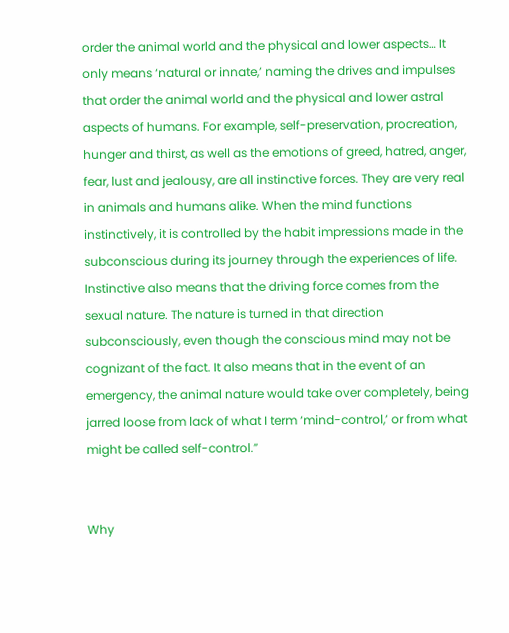order the animal world and the physical and lower aspects… It only means ‘natural or innate,’ naming the drives and impulses that order the animal world and the physical and lower astral aspects of humans. For example, self-preservation, procreation, hunger and thirst, as well as the emotions of greed, hatred, anger, fear, lust and jealousy, are all instinctive forces. They are very real in animals and humans alike. When the mind functions instinctively, it is controlled by the habit impressions made in the subconscious during its journey through the experiences of life. Instinctive also means that the driving force comes from the sexual nature. The nature is turned in that direction subconsciously, even though the conscious mind may not be cognizant of the fact. It also means that in the event of an emergency, the animal nature would take over completely, being jarred loose from lack of what I term ‘mind-control,’ or from what might be called self-control.”


Why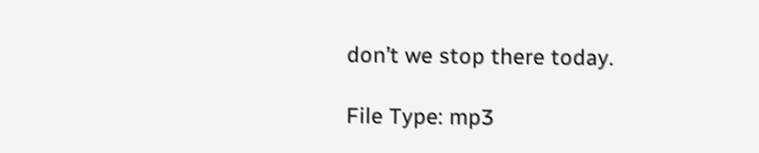don’t we stop there today.

File Type: mp3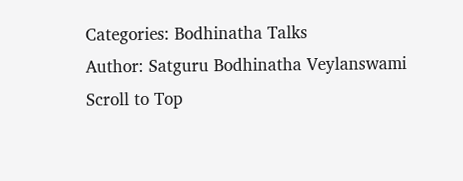Categories: Bodhinatha Talks
Author: Satguru Bodhinatha Veylanswami
Scroll to Top